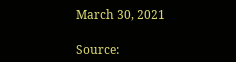March 30, 2021

Source: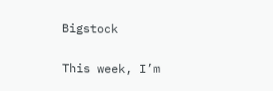Bigstock

This week, I’m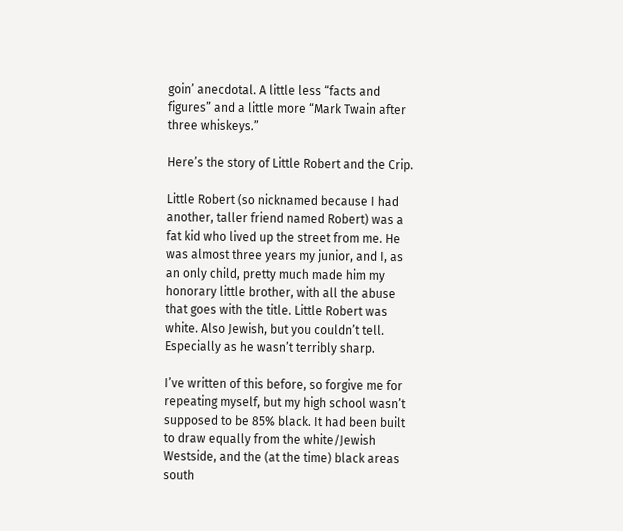goin’ anecdotal. A little less “facts and figures” and a little more “Mark Twain after three whiskeys.”

Here’s the story of Little Robert and the Crip.

Little Robert (so nicknamed because I had another, taller friend named Robert) was a fat kid who lived up the street from me. He was almost three years my junior, and I, as an only child, pretty much made him my honorary little brother, with all the abuse that goes with the title. Little Robert was white. Also Jewish, but you couldn’t tell. Especially as he wasn’t terribly sharp.

I’ve written of this before, so forgive me for repeating myself, but my high school wasn’t supposed to be 85% black. It had been built to draw equally from the white/Jewish Westside, and the (at the time) black areas south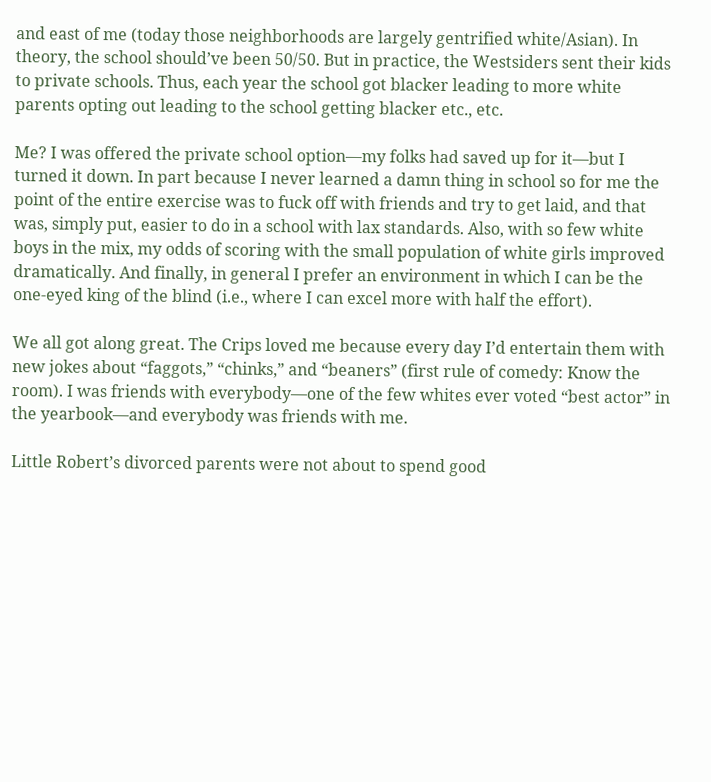and east of me (today those neighborhoods are largely gentrified white/Asian). In theory, the school should’ve been 50/50. But in practice, the Westsiders sent their kids to private schools. Thus, each year the school got blacker leading to more white parents opting out leading to the school getting blacker etc., etc.

Me? I was offered the private school option—my folks had saved up for it—but I turned it down. In part because I never learned a damn thing in school so for me the point of the entire exercise was to fuck off with friends and try to get laid, and that was, simply put, easier to do in a school with lax standards. Also, with so few white boys in the mix, my odds of scoring with the small population of white girls improved dramatically. And finally, in general I prefer an environment in which I can be the one-eyed king of the blind (i.e., where I can excel more with half the effort).

We all got along great. The Crips loved me because every day I’d entertain them with new jokes about “faggots,” “chinks,” and “beaners” (first rule of comedy: Know the room). I was friends with everybody—one of the few whites ever voted “best actor” in the yearbook—and everybody was friends with me.

Little Robert’s divorced parents were not about to spend good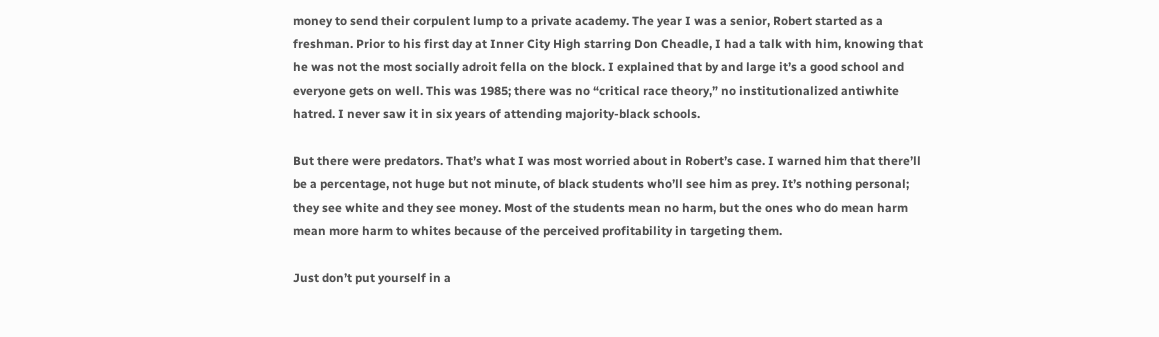money to send their corpulent lump to a private academy. The year I was a senior, Robert started as a freshman. Prior to his first day at Inner City High starring Don Cheadle, I had a talk with him, knowing that he was not the most socially adroit fella on the block. I explained that by and large it’s a good school and everyone gets on well. This was 1985; there was no “critical race theory,” no institutionalized antiwhite hatred. I never saw it in six years of attending majority-black schools.

But there were predators. That’s what I was most worried about in Robert’s case. I warned him that there’ll be a percentage, not huge but not minute, of black students who’ll see him as prey. It’s nothing personal; they see white and they see money. Most of the students mean no harm, but the ones who do mean harm mean more harm to whites because of the perceived profitability in targeting them.

Just don’t put yourself in a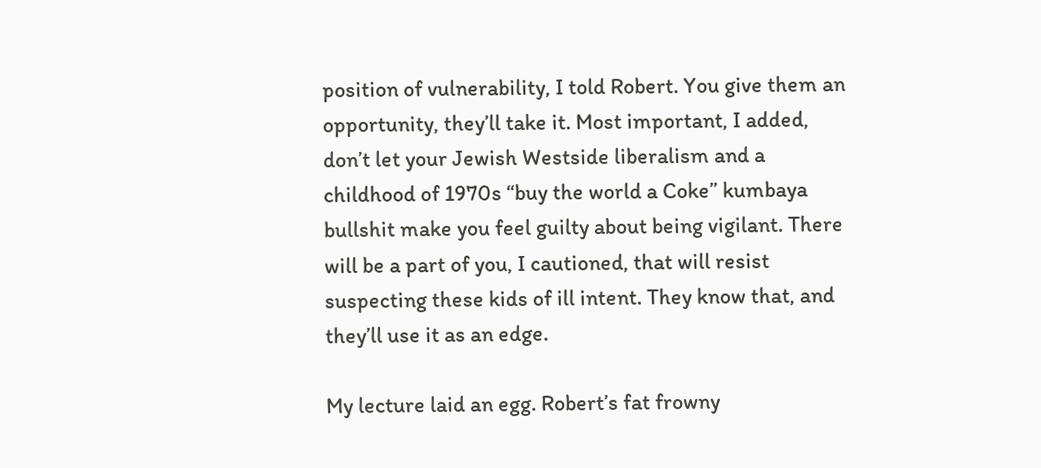position of vulnerability, I told Robert. You give them an opportunity, they’ll take it. Most important, I added, don’t let your Jewish Westside liberalism and a childhood of 1970s “buy the world a Coke” kumbaya bullshit make you feel guilty about being vigilant. There will be a part of you, I cautioned, that will resist suspecting these kids of ill intent. They know that, and they’ll use it as an edge.

My lecture laid an egg. Robert’s fat frowny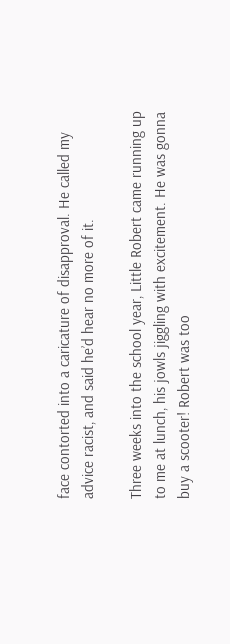face contorted into a caricature of disapproval. He called my advice racist, and said he’d hear no more of it.

Three weeks into the school year, Little Robert came running up to me at lunch, his jowls jiggling with excitement. He was gonna buy a scooter! Robert was too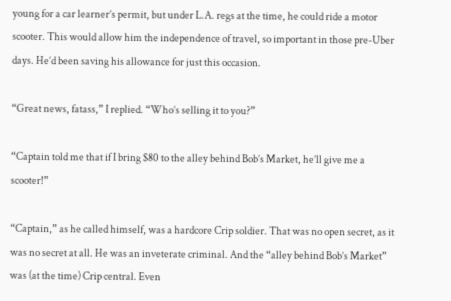young for a car learner’s permit, but under L.A. regs at the time, he could ride a motor scooter. This would allow him the independence of travel, so important in those pre-Uber days. He’d been saving his allowance for just this occasion.

“Great news, fatass,” I replied. “Who’s selling it to you?”

“Captain told me that if I bring $80 to the alley behind Bob’s Market, he’ll give me a scooter!”

“Captain,” as he called himself, was a hardcore Crip soldier. That was no open secret, as it was no secret at all. He was an inveterate criminal. And the “alley behind Bob’s Market” was (at the time) Crip central. Even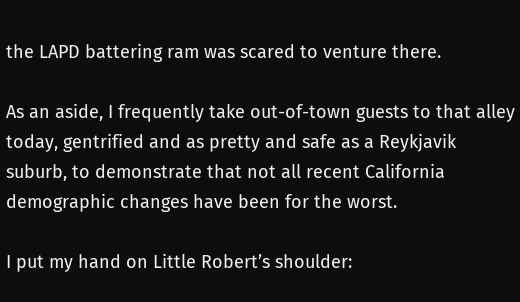the LAPD battering ram was scared to venture there.

As an aside, I frequently take out-of-town guests to that alley today, gentrified and as pretty and safe as a Reykjavik suburb, to demonstrate that not all recent California demographic changes have been for the worst.

I put my hand on Little Robert’s shoulder: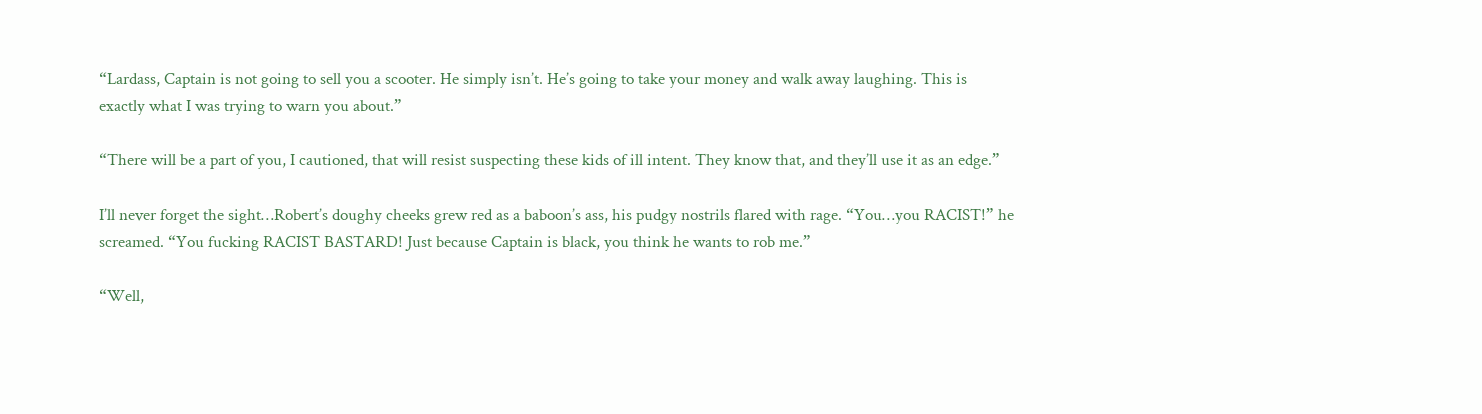“Lardass, Captain is not going to sell you a scooter. He simply isn’t. He’s going to take your money and walk away laughing. This is exactly what I was trying to warn you about.”

“There will be a part of you, I cautioned, that will resist suspecting these kids of ill intent. They know that, and they’ll use it as an edge.”

I’ll never forget the sight…Robert’s doughy cheeks grew red as a baboon’s ass, his pudgy nostrils flared with rage. “You…you RACIST!” he screamed. “You fucking RACIST BASTARD! Just because Captain is black, you think he wants to rob me.”

“Well,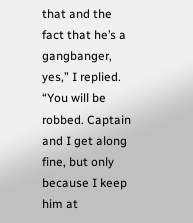that and the fact that he’s a gangbanger, yes,” I replied. “You will be robbed. Captain and I get along fine, but only because I keep him at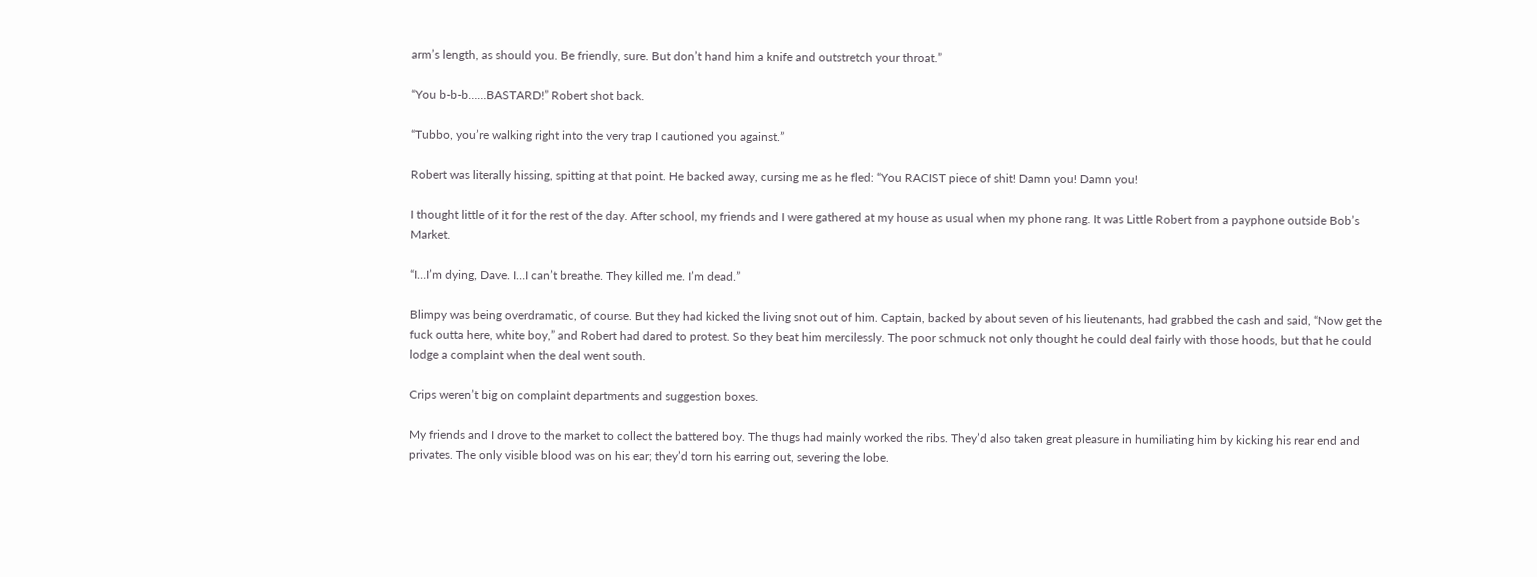arm’s length, as should you. Be friendly, sure. But don’t hand him a knife and outstretch your throat.”

“You b-b-b……BASTARD!” Robert shot back.

“Tubbo, you’re walking right into the very trap I cautioned you against.”

Robert was literally hissing, spitting at that point. He backed away, cursing me as he fled: “You RACIST piece of shit! Damn you! Damn you!

I thought little of it for the rest of the day. After school, my friends and I were gathered at my house as usual when my phone rang. It was Little Robert from a payphone outside Bob’s Market.

“I…I’m dying, Dave. I…I can’t breathe. They killed me. I’m dead.”

Blimpy was being overdramatic, of course. But they had kicked the living snot out of him. Captain, backed by about seven of his lieutenants, had grabbed the cash and said, “Now get the fuck outta here, white boy,” and Robert had dared to protest. So they beat him mercilessly. The poor schmuck not only thought he could deal fairly with those hoods, but that he could lodge a complaint when the deal went south.

Crips weren’t big on complaint departments and suggestion boxes.

My friends and I drove to the market to collect the battered boy. The thugs had mainly worked the ribs. They’d also taken great pleasure in humiliating him by kicking his rear end and privates. The only visible blood was on his ear; they’d torn his earring out, severing the lobe.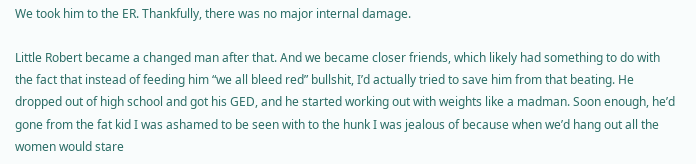We took him to the ER. Thankfully, there was no major internal damage.

Little Robert became a changed man after that. And we became closer friends, which likely had something to do with the fact that instead of feeding him “we all bleed red” bullshit, I’d actually tried to save him from that beating. He dropped out of high school and got his GED, and he started working out with weights like a madman. Soon enough, he’d gone from the fat kid I was ashamed to be seen with to the hunk I was jealous of because when we’d hang out all the women would stare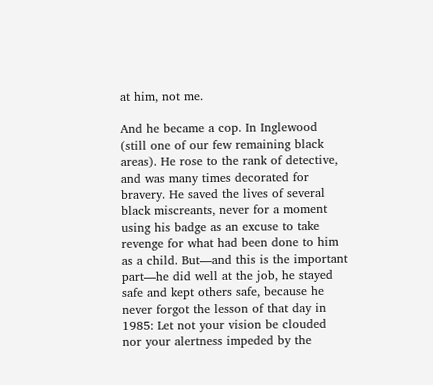at him, not me.

And he became a cop. In Inglewood (still one of our few remaining black areas). He rose to the rank of detective, and was many times decorated for bravery. He saved the lives of several black miscreants, never for a moment using his badge as an excuse to take revenge for what had been done to him as a child. But—and this is the important part—he did well at the job, he stayed safe and kept others safe, because he never forgot the lesson of that day in 1985: Let not your vision be clouded nor your alertness impeded by the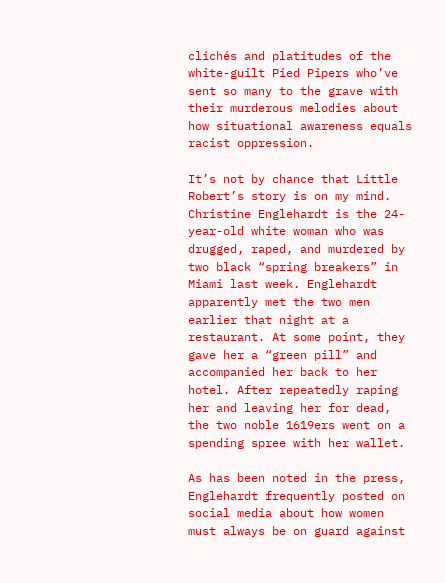clichés and platitudes of the white-guilt Pied Pipers who’ve sent so many to the grave with their murderous melodies about how situational awareness equals racist oppression.

It’s not by chance that Little Robert’s story is on my mind. Christine Englehardt is the 24-year-old white woman who was drugged, raped, and murdered by two black “spring breakers” in Miami last week. Englehardt apparently met the two men earlier that night at a restaurant. At some point, they gave her a “green pill” and accompanied her back to her hotel. After repeatedly raping her and leaving her for dead, the two noble 1619ers went on a spending spree with her wallet.

As has been noted in the press, Englehardt frequently posted on social media about how women must always be on guard against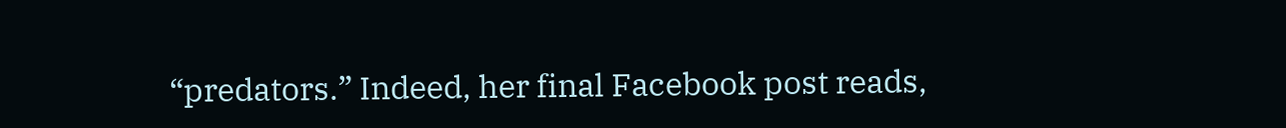“predators.” Indeed, her final Facebook post reads,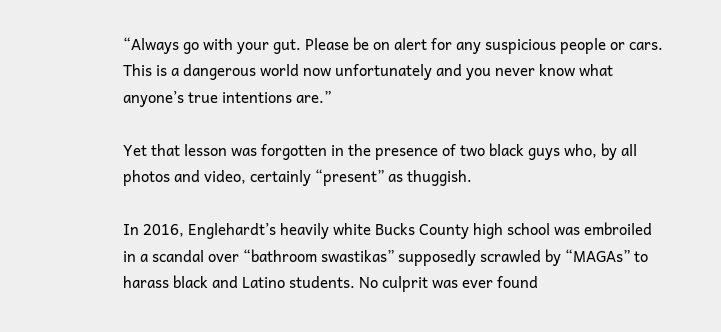“Always go with your gut. Please be on alert for any suspicious people or cars. This is a dangerous world now unfortunately and you never know what anyone’s true intentions are.”

Yet that lesson was forgotten in the presence of two black guys who, by all photos and video, certainly “present” as thuggish.

In 2016, Englehardt’s heavily white Bucks County high school was embroiled in a scandal over “bathroom swastikas” supposedly scrawled by “MAGAs” to harass black and Latino students. No culprit was ever found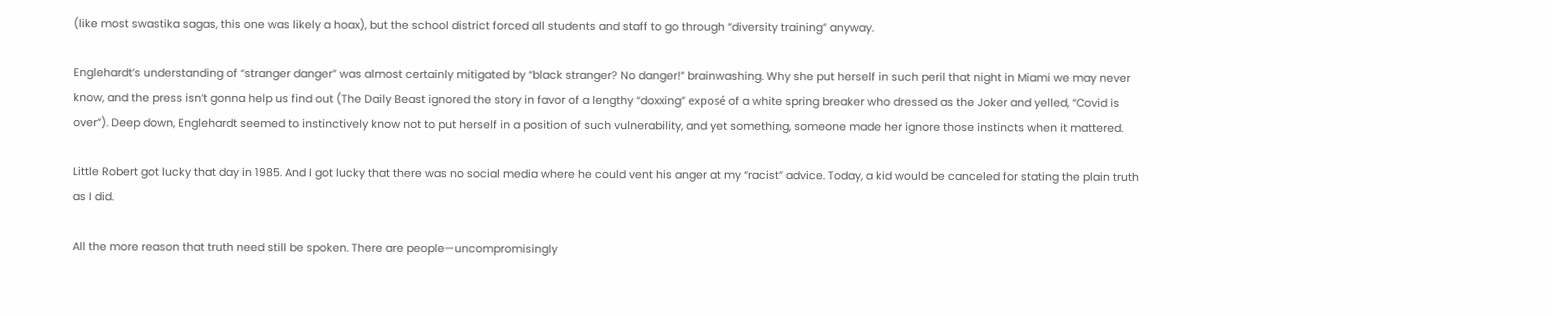(like most swastika sagas, this one was likely a hoax), but the school district forced all students and staff to go through “diversity training” anyway.

Englehardt’s understanding of “stranger danger” was almost certainly mitigated by “black stranger? No danger!” brainwashing. Why she put herself in such peril that night in Miami we may never know, and the press isn’t gonna help us find out (The Daily Beast ignored the story in favor of a lengthy “doxxing” exposé of a white spring breaker who dressed as the Joker and yelled, “Covid is over”). Deep down, Englehardt seemed to instinctively know not to put herself in a position of such vulnerability, and yet something, someone made her ignore those instincts when it mattered.

Little Robert got lucky that day in 1985. And I got lucky that there was no social media where he could vent his anger at my “racist” advice. Today, a kid would be canceled for stating the plain truth as I did.

All the more reason that truth need still be spoken. There are people—uncompromisingly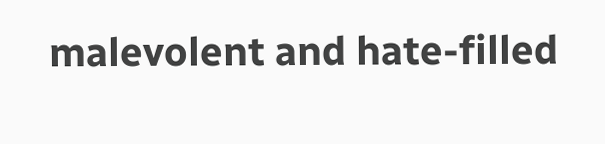malevolent and hate-filled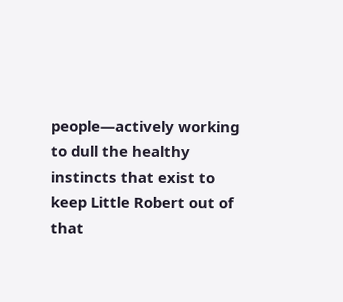people—actively working to dull the healthy instincts that exist to keep Little Robert out of that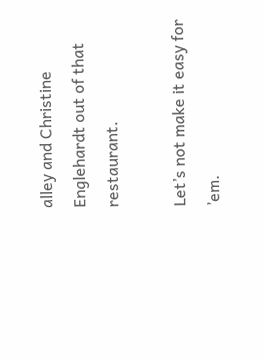alley and Christine Englehardt out of that restaurant.

Let’s not make it easy for ’em.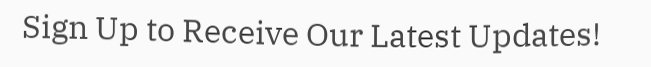Sign Up to Receive Our Latest Updates!